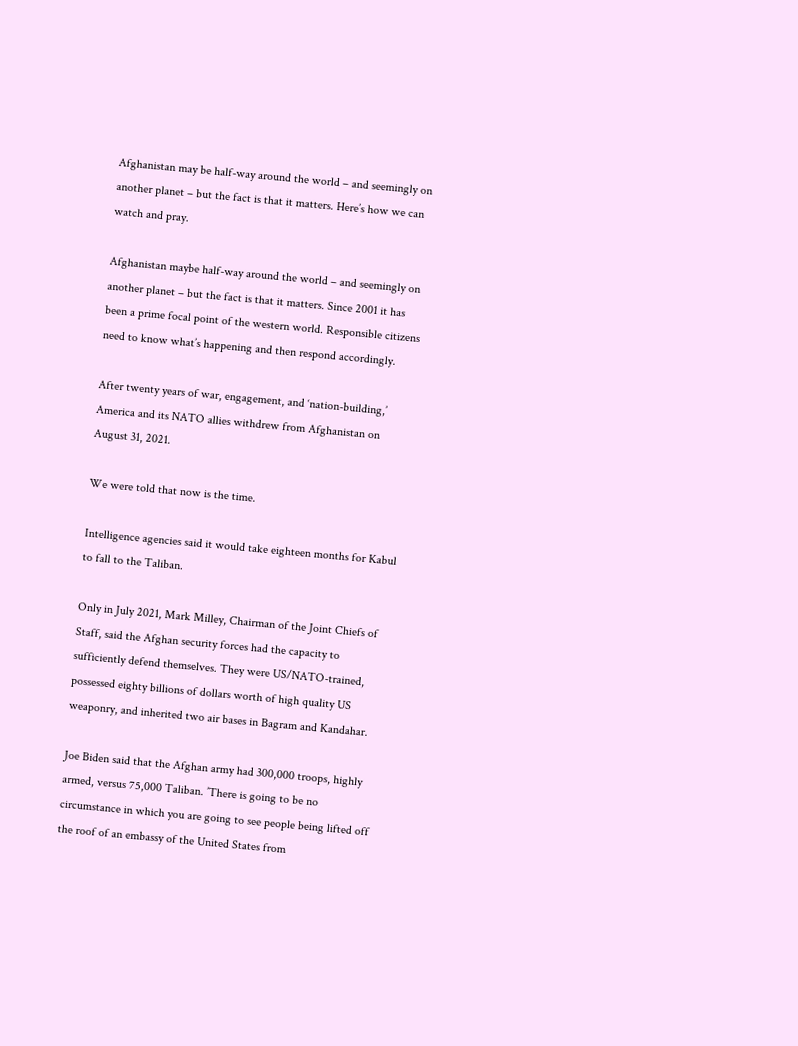Afghanistan may be half-way around the world – and seemingly on another planet – but the fact is that it matters. Here’s how we can watch and pray.

Afghanistan maybe half-way around the world – and seemingly on another planet – but the fact is that it matters. Since 2001 it has been a prime focal point of the western world. Responsible citizens need to know what’s happening and then respond accordingly.

After twenty years of war, engagement, and ‘nation-building,’ America and its NATO allies withdrew from Afghanistan on August 31, 2021.

We were told that now is the time.

Intelligence agencies said it would take eighteen months for Kabul to fall to the Taliban.

Only in July 2021, Mark Milley, Chairman of the Joint Chiefs of Staff, said the Afghan security forces had the capacity to sufficiently defend themselves. They were US/NATO-trained, possessed eighty billions of dollars worth of high quality US weaponry, and inherited two air bases in Bagram and Kandahar.

Joe Biden said that the Afghan army had 300,000 troops, highly armed, versus 75,000 Taliban. ’There is going to be no circumstance in which you are going to see people being lifted off the roof of an embassy of the United States from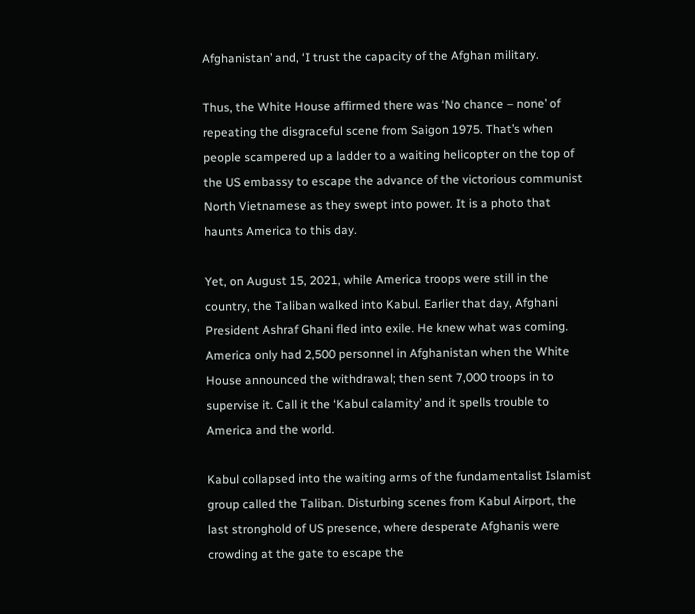Afghanistan’ and, ‘I trust the capacity of the Afghan military.

Thus, the White House affirmed there was ‘No chance – none’ of repeating the disgraceful scene from Saigon 1975. That’s when people scampered up a ladder to a waiting helicopter on the top of the US embassy to escape the advance of the victorious communist North Vietnamese as they swept into power. It is a photo that haunts America to this day.

Yet, on August 15, 2021, while America troops were still in the country, the Taliban walked into Kabul. Earlier that day, Afghani President Ashraf Ghani fled into exile. He knew what was coming. America only had 2,500 personnel in Afghanistan when the White House announced the withdrawal; then sent 7,000 troops in to supervise it. Call it the ‘Kabul calamity’ and it spells trouble to America and the world.

Kabul collapsed into the waiting arms of the fundamentalist Islamist group called the Taliban. Disturbing scenes from Kabul Airport, the last stronghold of US presence, where desperate Afghanis were crowding at the gate to escape the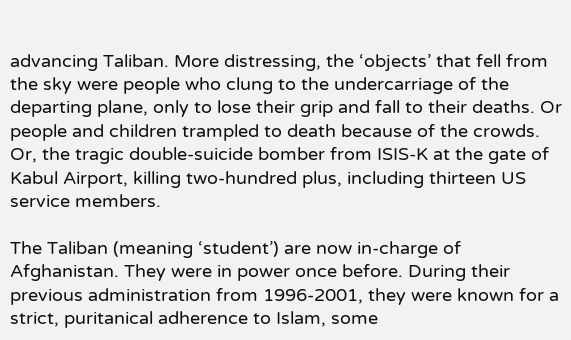advancing Taliban. More distressing, the ‘objects’ that fell from the sky were people who clung to the undercarriage of the departing plane, only to lose their grip and fall to their deaths. Or people and children trampled to death because of the crowds. Or, the tragic double-suicide bomber from ISIS-K at the gate of Kabul Airport, killing two-hundred plus, including thirteen US service members.

The Taliban (meaning ‘student’) are now in-charge of Afghanistan. They were in power once before. During their previous administration from 1996-2001, they were known for a strict, puritanical adherence to Islam, some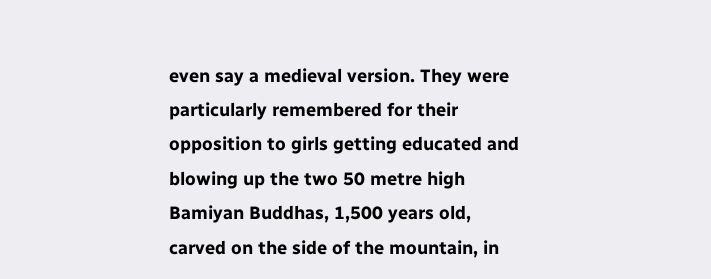even say a medieval version. They were particularly remembered for their opposition to girls getting educated and blowing up the two 50 metre high Bamiyan Buddhas, 1,500 years old, carved on the side of the mountain, in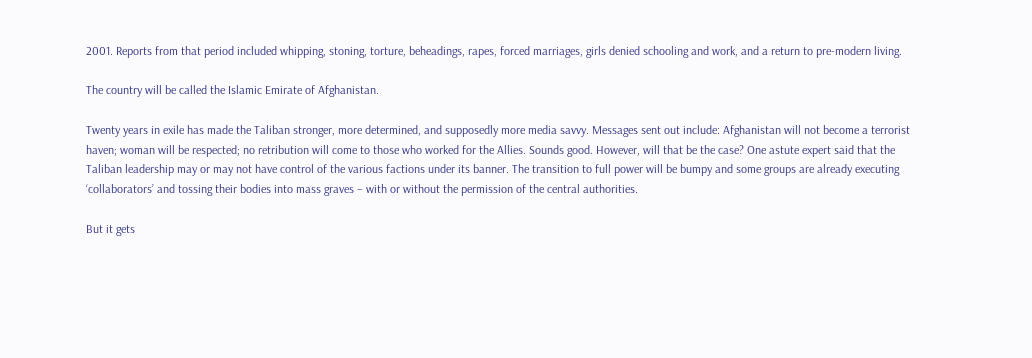2001. Reports from that period included whipping, stoning, torture, beheadings, rapes, forced marriages, girls denied schooling and work, and a return to pre-modern living.

The country will be called the Islamic Emirate of Afghanistan.

Twenty years in exile has made the Taliban stronger, more determined, and supposedly more media savvy. Messages sent out include: Afghanistan will not become a terrorist haven; woman will be respected; no retribution will come to those who worked for the Allies. Sounds good. However, will that be the case? One astute expert said that the Taliban leadership may or may not have control of the various factions under its banner. The transition to full power will be bumpy and some groups are already executing ‘collaborators’ and tossing their bodies into mass graves – with or without the permission of the central authorities.

But it gets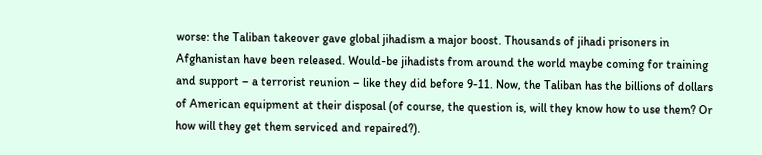worse: the Taliban takeover gave global jihadism a major boost. Thousands of jihadi prisoners in Afghanistan have been released. Would-be jihadists from around the world maybe coming for training and support – a terrorist reunion – like they did before 9-11. Now, the Taliban has the billions of dollars of American equipment at their disposal (of course, the question is, will they know how to use them? Or how will they get them serviced and repaired?).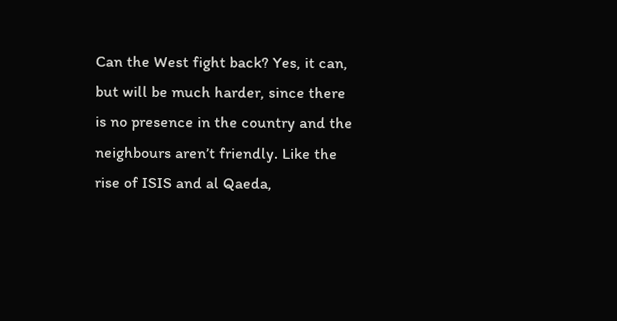Can the West fight back? Yes, it can, but will be much harder, since there is no presence in the country and the neighbours aren’t friendly. Like the rise of ISIS and al Qaeda,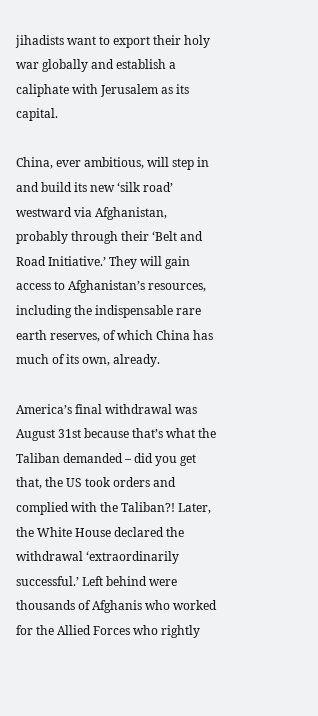jihadists want to export their holy war globally and establish a caliphate with Jerusalem as its capital.

China, ever ambitious, will step in and build its new ‘silk road’ westward via Afghanistan, probably through their ‘Belt and Road Initiative.’ They will gain access to Afghanistan’s resources, including the indispensable rare earth reserves, of which China has much of its own, already.

America’s final withdrawal was August 31st because that’s what the Taliban demanded – did you get that, the US took orders and complied with the Taliban?! Later, the White House declared the withdrawal ‘extraordinarily successful.’ Left behind were thousands of Afghanis who worked for the Allied Forces who rightly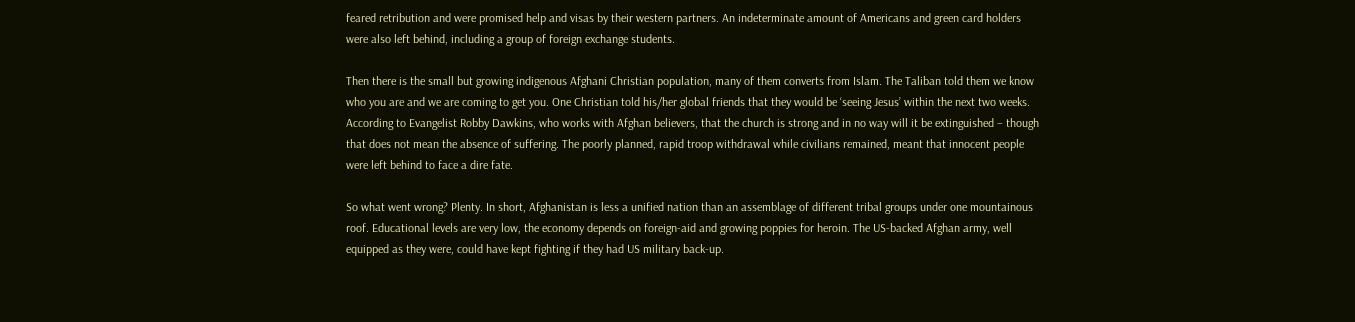feared retribution and were promised help and visas by their western partners. An indeterminate amount of Americans and green card holders were also left behind, including a group of foreign exchange students.

Then there is the small but growing indigenous Afghani Christian population, many of them converts from Islam. The Taliban told them we know who you are and we are coming to get you. One Christian told his/her global friends that they would be ‘seeing Jesus’ within the next two weeks. According to Evangelist Robby Dawkins, who works with Afghan believers, that the church is strong and in no way will it be extinguished – though that does not mean the absence of suffering. The poorly planned, rapid troop withdrawal while civilians remained, meant that innocent people were left behind to face a dire fate.

So what went wrong? Plenty. In short, Afghanistan is less a unified nation than an assemblage of different tribal groups under one mountainous roof. Educational levels are very low, the economy depends on foreign-aid and growing poppies for heroin. The US-backed Afghan army, well equipped as they were, could have kept fighting if they had US military back-up.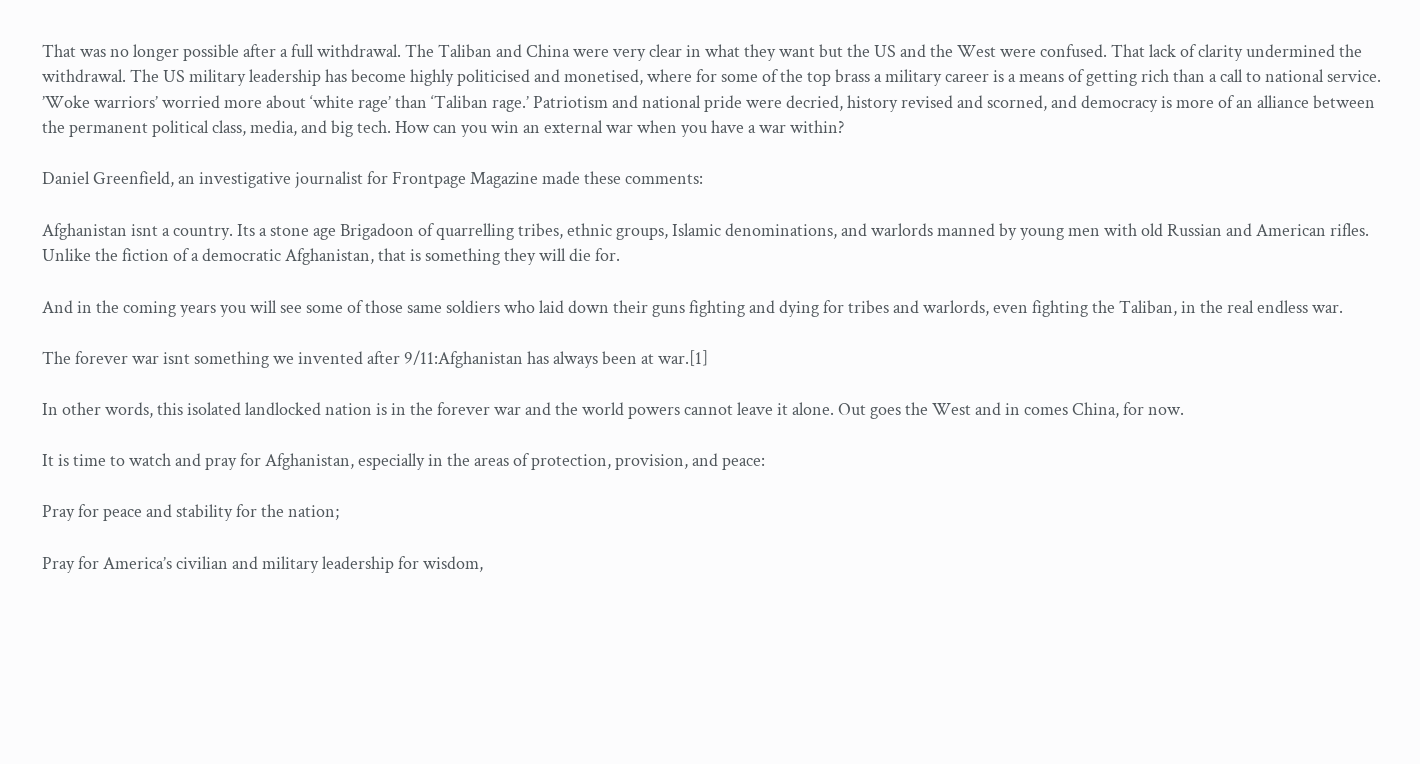That was no longer possible after a full withdrawal. The Taliban and China were very clear in what they want but the US and the West were confused. That lack of clarity undermined the withdrawal. The US military leadership has become highly politicised and monetised, where for some of the top brass a military career is a means of getting rich than a call to national service. ’Woke warriors’ worried more about ‘white rage’ than ‘Taliban rage.’ Patriotism and national pride were decried, history revised and scorned, and democracy is more of an alliance between the permanent political class, media, and big tech. How can you win an external war when you have a war within?

Daniel Greenfield, an investigative journalist for Frontpage Magazine made these comments:

Afghanistan isnt a country. Its a stone age Brigadoon of quarrelling tribes, ethnic groups, Islamic denominations, and warlords manned by young men with old Russian and American rifles. Unlike the fiction of a democratic Afghanistan, that is something they will die for.

And in the coming years you will see some of those same soldiers who laid down their guns fighting and dying for tribes and warlords, even fighting the Taliban, in the real endless war.

The forever war isnt something we invented after 9/11:Afghanistan has always been at war.[1]

In other words, this isolated landlocked nation is in the forever war and the world powers cannot leave it alone. Out goes the West and in comes China, for now.

It is time to watch and pray for Afghanistan, especially in the areas of protection, provision, and peace:

Pray for peace and stability for the nation;

Pray for America’s civilian and military leadership for wisdom,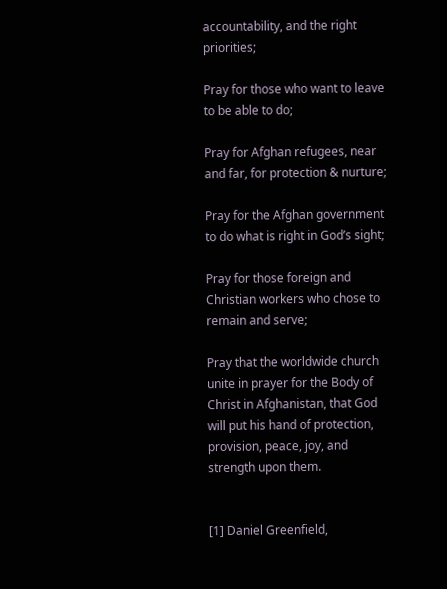accountability, and the right priorities;

Pray for those who want to leave to be able to do;

Pray for Afghan refugees, near and far, for protection & nurture;

Pray for the Afghan government to do what is right in God’s sight;

Pray for those foreign and Christian workers who chose to remain and serve;

Pray that the worldwide church unite in prayer for the Body of Christ in Afghanistan, that God will put his hand of protection, provision, peace, joy, and strength upon them.


[1] Daniel Greenfield,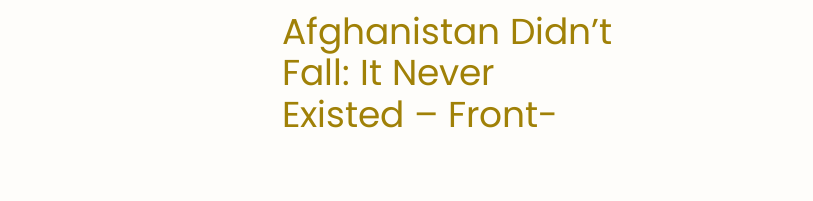Afghanistan Didn’t Fall: It Never Existed – Front-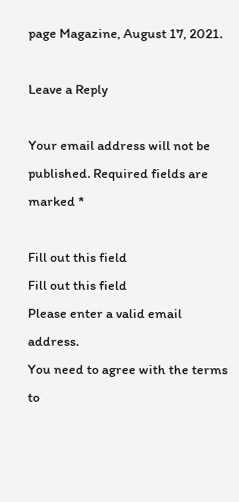page Magazine, August 17, 2021.

Leave a Reply

Your email address will not be published. Required fields are marked *

Fill out this field
Fill out this field
Please enter a valid email address.
You need to agree with the terms to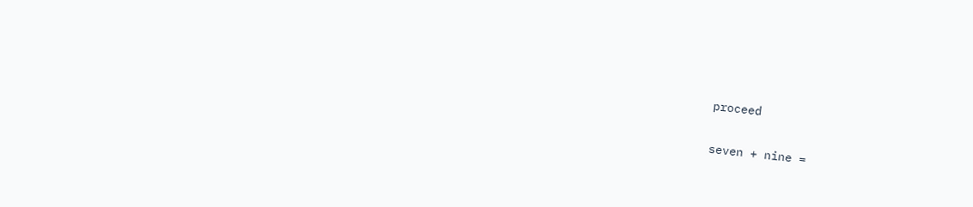proceed

seven + nine =